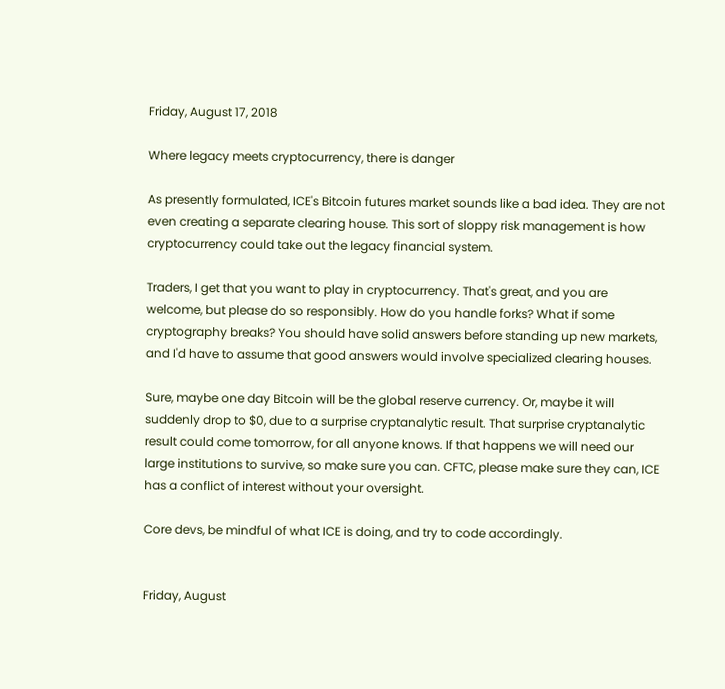Friday, August 17, 2018

Where legacy meets cryptocurrency, there is danger

As presently formulated, ICE's Bitcoin futures market sounds like a bad idea. They are not even creating a separate clearing house. This sort of sloppy risk management is how cryptocurrency could take out the legacy financial system.

Traders, I get that you want to play in cryptocurrency. That's great, and you are welcome, but please do so responsibly. How do you handle forks? What if some cryptography breaks? You should have solid answers before standing up new markets, and I'd have to assume that good answers would involve specialized clearing houses.

Sure, maybe one day Bitcoin will be the global reserve currency. Or, maybe it will suddenly drop to $0, due to a surprise cryptanalytic result. That surprise cryptanalytic result could come tomorrow, for all anyone knows. If that happens we will need our large institutions to survive, so make sure you can. CFTC, please make sure they can, ICE has a conflict of interest without your oversight.

Core devs, be mindful of what ICE is doing, and try to code accordingly.


Friday, August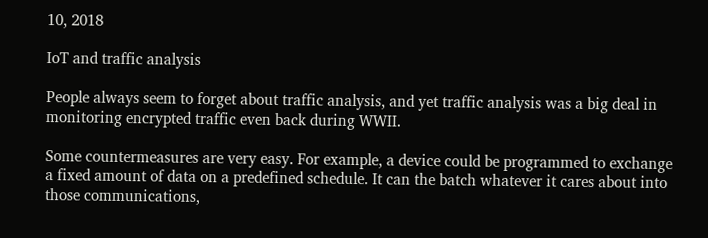10, 2018

IoT and traffic analysis

People always seem to forget about traffic analysis, and yet traffic analysis was a big deal in monitoring encrypted traffic even back during WWII.

Some countermeasures are very easy. For example, a device could be programmed to exchange a fixed amount of data on a predefined schedule. It can the batch whatever it cares about into those communications,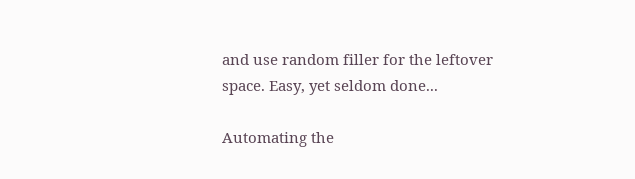and use random filler for the leftover space. Easy, yet seldom done...

Automating the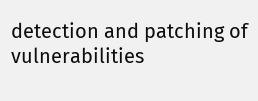detection and patching of vulnerabilities